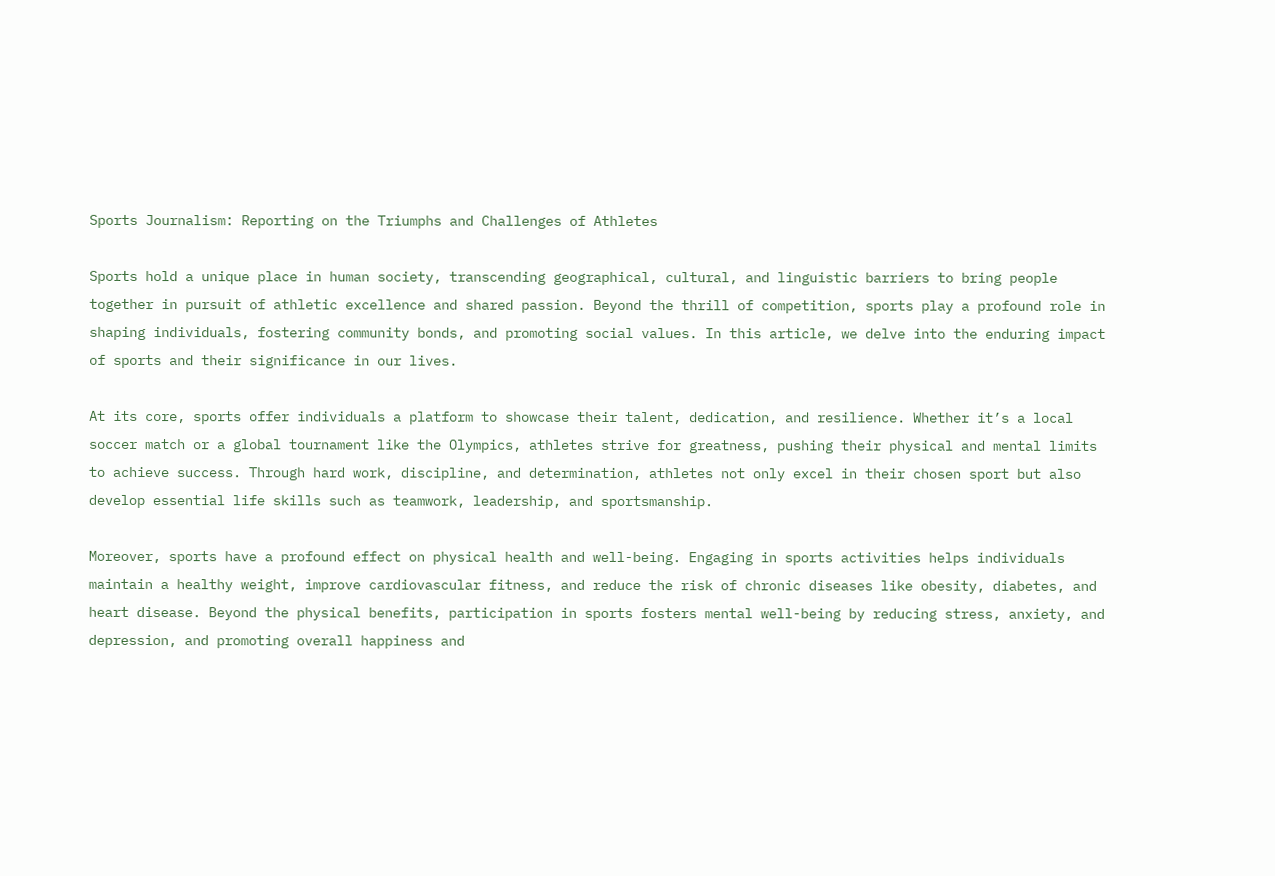Sports Journalism: Reporting on the Triumphs and Challenges of Athletes

Sports hold a unique place in human society, transcending geographical, cultural, and linguistic barriers to bring people together in pursuit of athletic excellence and shared passion. Beyond the thrill of competition, sports play a profound role in shaping individuals, fostering community bonds, and promoting social values. In this article, we delve into the enduring impact of sports and their significance in our lives.

At its core, sports offer individuals a platform to showcase their talent, dedication, and resilience. Whether it’s a local soccer match or a global tournament like the Olympics, athletes strive for greatness, pushing their physical and mental limits to achieve success. Through hard work, discipline, and determination, athletes not only excel in their chosen sport but also develop essential life skills such as teamwork, leadership, and sportsmanship.

Moreover, sports have a profound effect on physical health and well-being. Engaging in sports activities helps individuals maintain a healthy weight, improve cardiovascular fitness, and reduce the risk of chronic diseases like obesity, diabetes, and heart disease. Beyond the physical benefits, participation in sports fosters mental well-being by reducing stress, anxiety, and depression, and promoting overall happiness and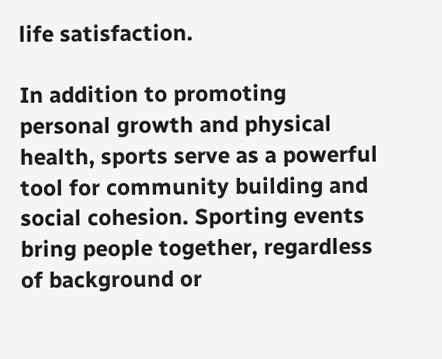life satisfaction.

In addition to promoting personal growth and physical health, sports serve as a powerful tool for community building and social cohesion. Sporting events bring people together, regardless of background or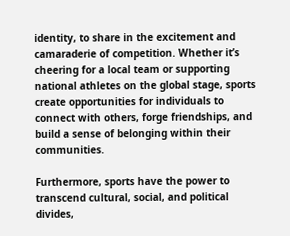identity, to share in the excitement and camaraderie of competition. Whether it’s cheering for a local team or supporting national athletes on the global stage, sports create opportunities for individuals to connect with others, forge friendships, and build a sense of belonging within their communities.

Furthermore, sports have the power to transcend cultural, social, and political divides,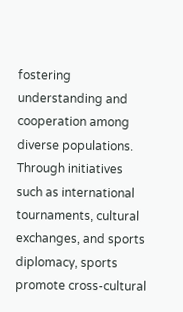fostering understanding and cooperation among diverse populations. Through initiatives such as international tournaments, cultural exchanges, and sports diplomacy, sports promote cross-cultural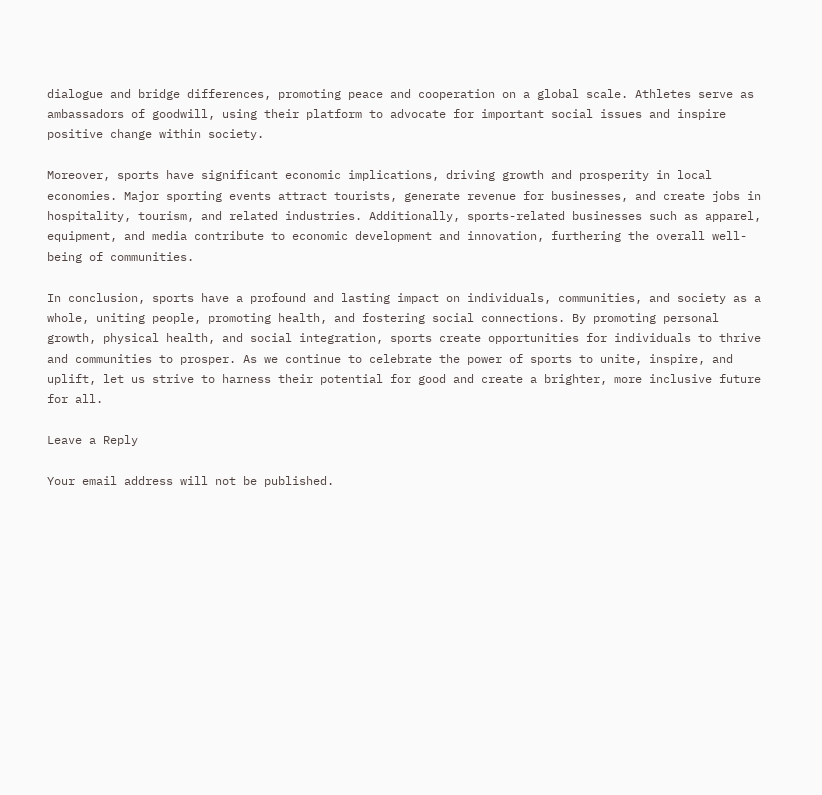dialogue and bridge differences, promoting peace and cooperation on a global scale. Athletes serve as ambassadors of goodwill, using their platform to advocate for important social issues and inspire positive change within society.

Moreover, sports have significant economic implications, driving growth and prosperity in local economies. Major sporting events attract tourists, generate revenue for businesses, and create jobs in hospitality, tourism, and related industries. Additionally, sports-related businesses such as apparel, equipment, and media contribute to economic development and innovation, furthering the overall well-being of communities.

In conclusion, sports have a profound and lasting impact on individuals, communities, and society as a whole, uniting people, promoting health, and fostering social connections. By promoting personal growth, physical health, and social integration, sports create opportunities for individuals to thrive and communities to prosper. As we continue to celebrate the power of sports to unite, inspire, and uplift, let us strive to harness their potential for good and create a brighter, more inclusive future for all.

Leave a Reply

Your email address will not be published.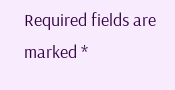Required fields are marked *